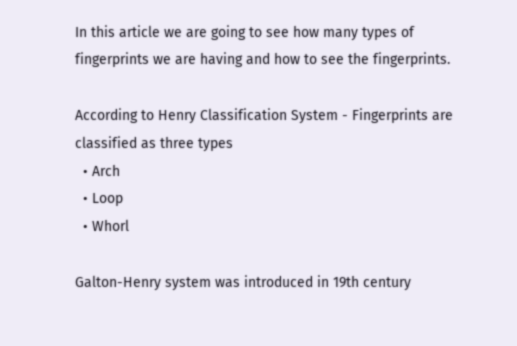In this article we are going to see how many types of fingerprints we are having and how to see the fingerprints.

According to Henry Classification System - Fingerprints are classified as three types
  • Arch
  • Loop
  • Whorl

Galton-Henry system was introduced in 19th century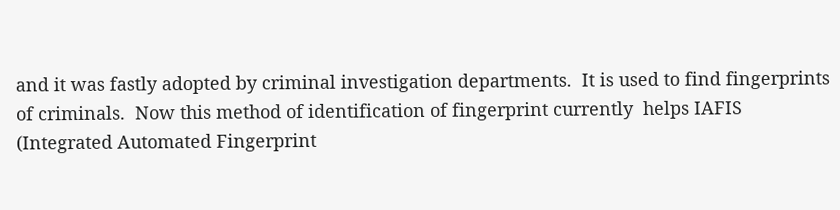and it was fastly adopted by criminal investigation departments.  It is used to find fingerprints of criminals.  Now this method of identification of fingerprint currently  helps IAFIS (Integrated Automated Fingerprint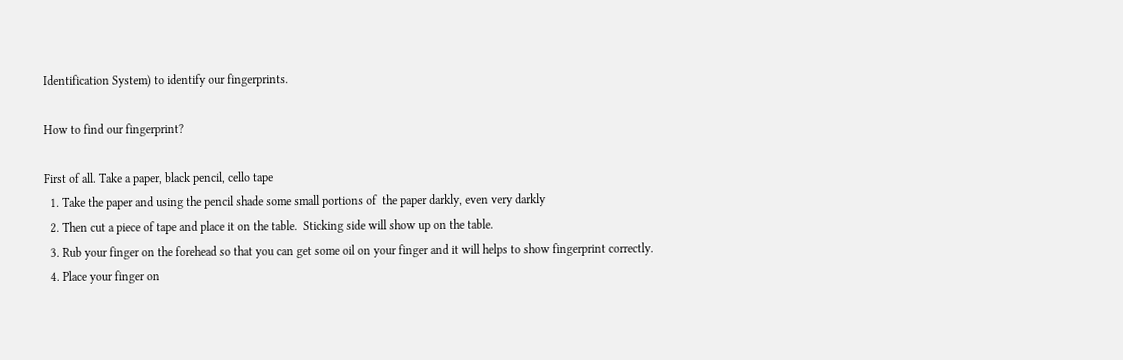Identification System) to identify our fingerprints.

How to find our fingerprint?

First of all. Take a paper, black pencil, cello tape
  1. Take the paper and using the pencil shade some small portions of  the paper darkly, even very darkly
  2. Then cut a piece of tape and place it on the table.  Sticking side will show up on the table.
  3. Rub your finger on the forehead so that you can get some oil on your finger and it will helps to show fingerprint correctly.
  4. Place your finger on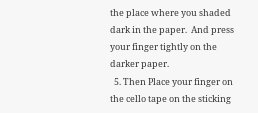the place where you shaded dark in the paper.  And press your finger tightly on the darker paper.
  5. Then Place your finger on the cello tape on the sticking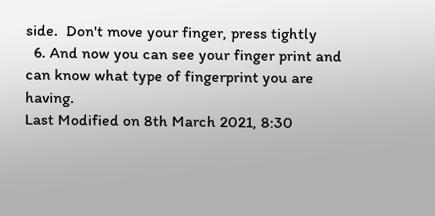side.  Don't move your finger, press tightly
  6. And now you can see your finger print and can know what type of fingerprint you are having.
Last Modified on 8th March 2021, 8:30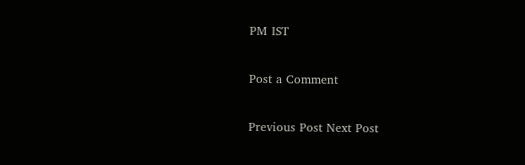PM IST

Post a Comment

Previous Post Next Post